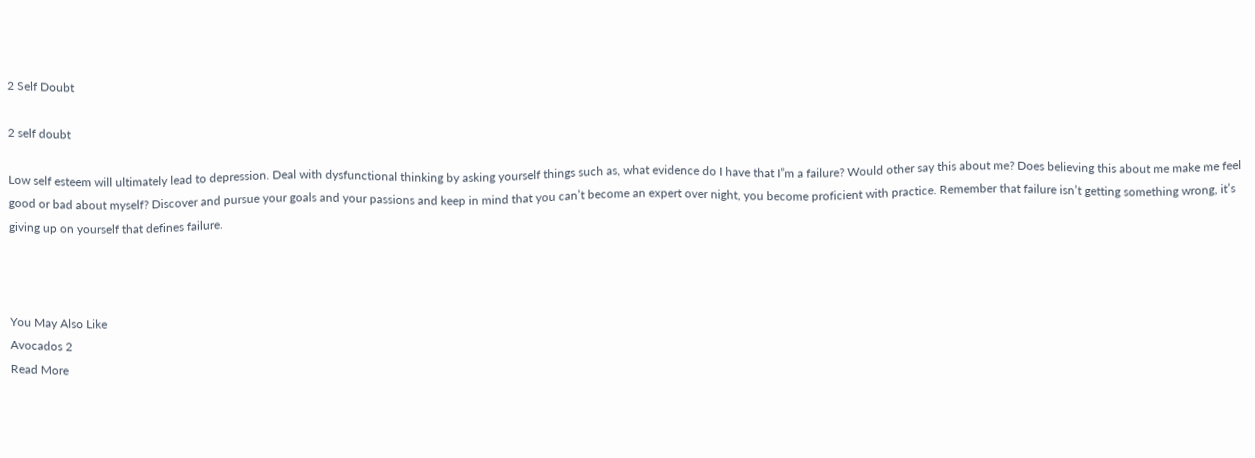2 Self Doubt

2 self doubt

Low self esteem will ultimately lead to depression. Deal with dysfunctional thinking by asking yourself things such as, what evidence do I have that I”m a failure? Would other say this about me? Does believing this about me make me feel good or bad about myself? Discover and pursue your goals and your passions and keep in mind that you can’t become an expert over night, you become proficient with practice. Remember that failure isn’t getting something wrong, it’s giving up on yourself that defines failure.



You May Also Like
Avocados 2
Read More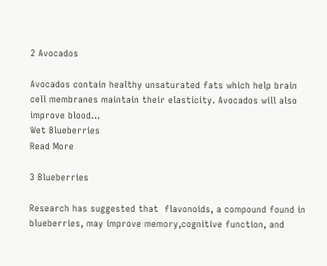2 Avocados

Avocados contain healthy unsaturated fats which help brain cell membranes maintain their elasticity. Avocados will also improve blood…
Wet Blueberries
Read More

3 Blueberries

Research has suggested that  flavonoids, a compound found in blueberries, may improve memory,cognitive function, and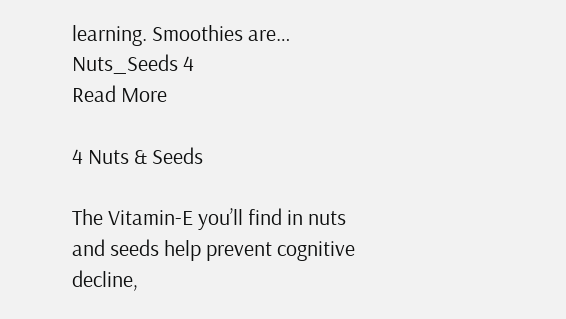learning. Smoothies are…
Nuts_Seeds 4
Read More

4 Nuts & Seeds

The Vitamin-E you’ll find in nuts and seeds help prevent cognitive decline,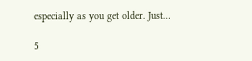especially as you get older. Just…

5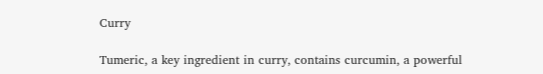Curry

Tumeric, a key ingredient in curry, contains curcumin, a powerful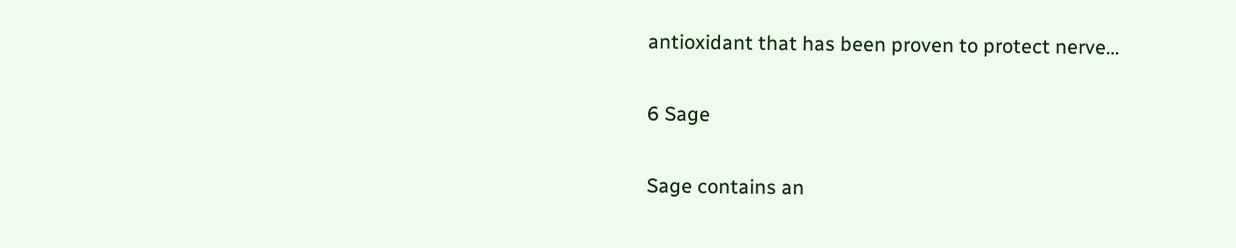antioxidant that has been proven to protect nerve…

6 Sage

Sage contains an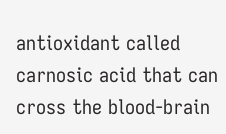antioxidant called carnosic acid that can cross the blood-brain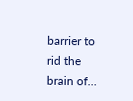barrier to rid the brain of…